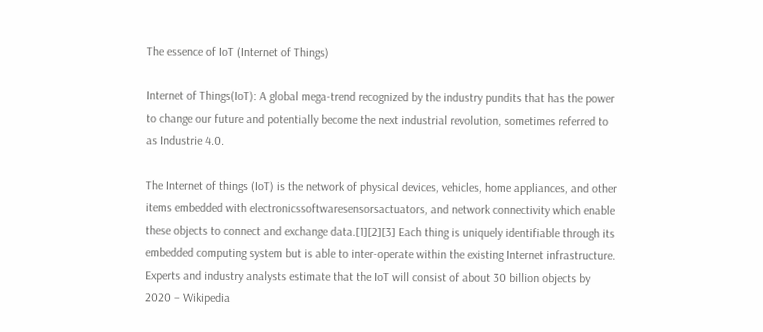The essence of IoT (Internet of Things)

Internet of Things(IoT): A global mega-trend recognized by the industry pundits that has the power to change our future and potentially become the next industrial revolution, sometimes referred to as Industrie 4.0.

The Internet of things (IoT) is the network of physical devices, vehicles, home appliances, and other items embedded with electronicssoftwaresensorsactuators, and network connectivity which enable these objects to connect and exchange data.[1][2][3] Each thing is uniquely identifiable through its embedded computing system but is able to inter-operate within the existing Internet infrastructure. Experts and industry analysts estimate that the IoT will consist of about 30 billion objects by 2020 – Wikipedia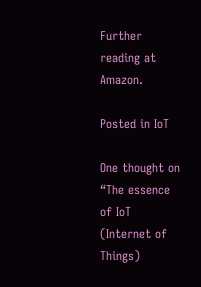Further reading at Amazon.

Posted in IoT

One thought on “The essence of IoT (Internet of Things)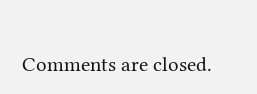Comments are closed.